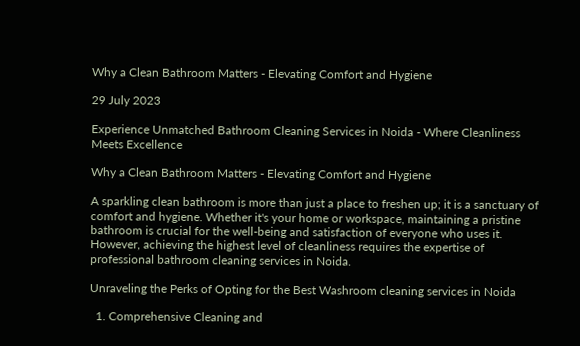Why a Clean Bathroom Matters - Elevating Comfort and Hygiene

29 July 2023

Experience Unmatched Bathroom Cleaning Services in Noida - Where Cleanliness Meets Excellence

Why a Clean Bathroom Matters - Elevating Comfort and Hygiene

A sparkling clean bathroom is more than just a place to freshen up; it is a sanctuary of comfort and hygiene. Whether it's your home or workspace, maintaining a pristine bathroom is crucial for the well-being and satisfaction of everyone who uses it. However, achieving the highest level of cleanliness requires the expertise of professional bathroom cleaning services in Noida.

Unraveling the Perks of Opting for the Best Washroom cleaning services in Noida

  1. Comprehensive Cleaning and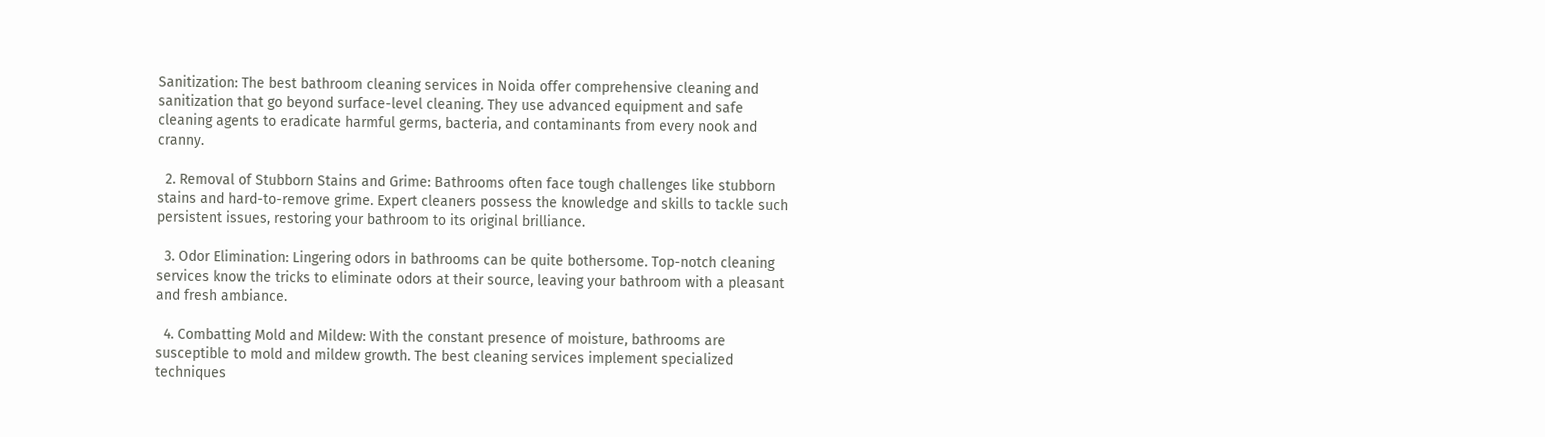Sanitization: The best bathroom cleaning services in Noida offer comprehensive cleaning and sanitization that go beyond surface-level cleaning. They use advanced equipment and safe cleaning agents to eradicate harmful germs, bacteria, and contaminants from every nook and cranny.

  2. Removal of Stubborn Stains and Grime: Bathrooms often face tough challenges like stubborn stains and hard-to-remove grime. Expert cleaners possess the knowledge and skills to tackle such persistent issues, restoring your bathroom to its original brilliance.

  3. Odor Elimination: Lingering odors in bathrooms can be quite bothersome. Top-notch cleaning services know the tricks to eliminate odors at their source, leaving your bathroom with a pleasant and fresh ambiance.

  4. Combatting Mold and Mildew: With the constant presence of moisture, bathrooms are susceptible to mold and mildew growth. The best cleaning services implement specialized techniques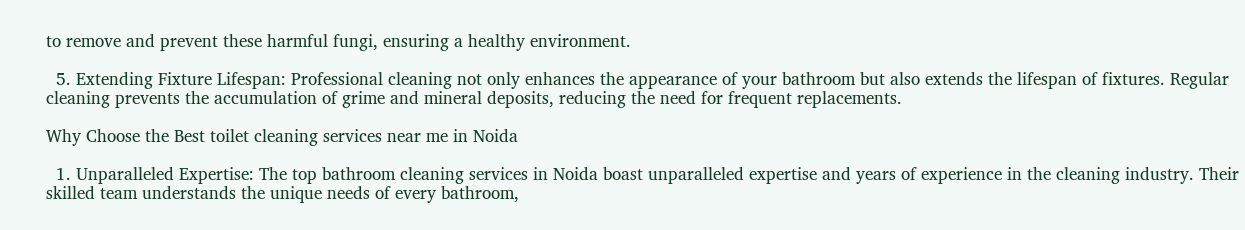to remove and prevent these harmful fungi, ensuring a healthy environment.

  5. Extending Fixture Lifespan: Professional cleaning not only enhances the appearance of your bathroom but also extends the lifespan of fixtures. Regular cleaning prevents the accumulation of grime and mineral deposits, reducing the need for frequent replacements.

Why Choose the Best toilet cleaning services near me in Noida

  1. Unparalleled Expertise: The top bathroom cleaning services in Noida boast unparalleled expertise and years of experience in the cleaning industry. Their skilled team understands the unique needs of every bathroom,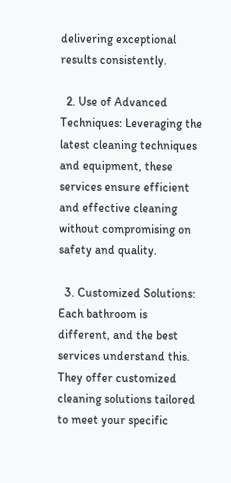delivering exceptional results consistently.

  2. Use of Advanced Techniques: Leveraging the latest cleaning techniques and equipment, these services ensure efficient and effective cleaning without compromising on safety and quality.

  3. Customized Solutions: Each bathroom is different, and the best services understand this. They offer customized cleaning solutions tailored to meet your specific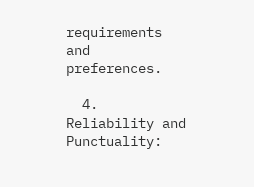requirements and preferences.

  4. Reliability and Punctuality: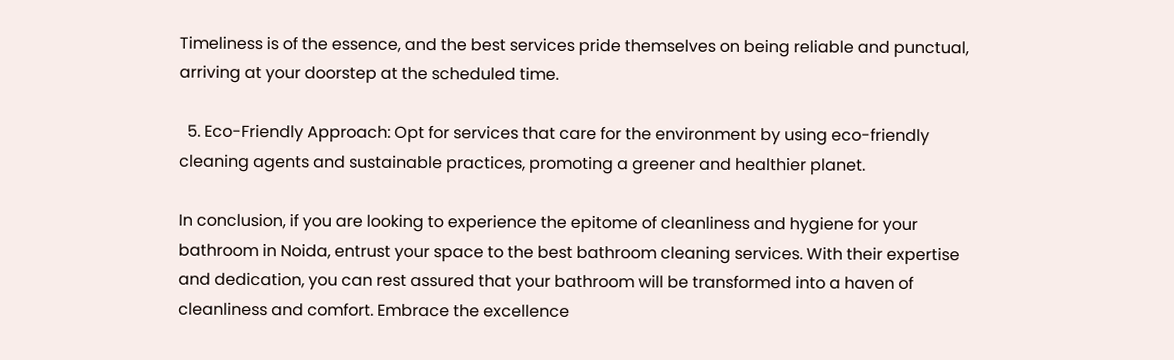Timeliness is of the essence, and the best services pride themselves on being reliable and punctual, arriving at your doorstep at the scheduled time.

  5. Eco-Friendly Approach: Opt for services that care for the environment by using eco-friendly cleaning agents and sustainable practices, promoting a greener and healthier planet.

In conclusion, if you are looking to experience the epitome of cleanliness and hygiene for your bathroom in Noida, entrust your space to the best bathroom cleaning services. With their expertise and dedication, you can rest assured that your bathroom will be transformed into a haven of cleanliness and comfort. Embrace the excellence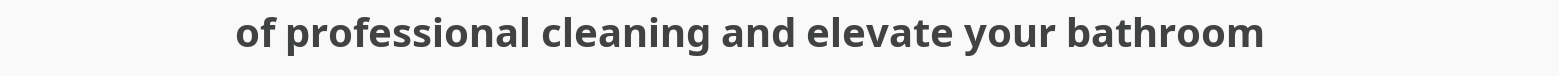of professional cleaning and elevate your bathroom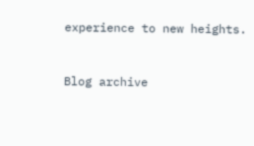experience to new heights.


Blog archive